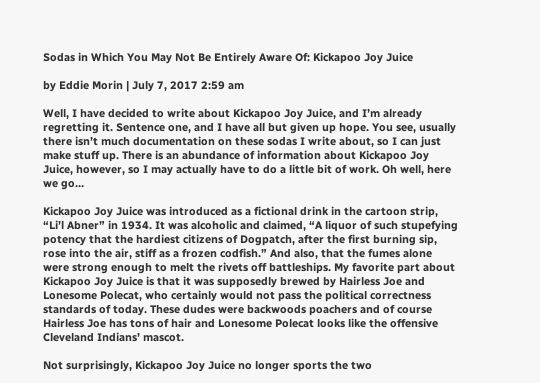Sodas in Which You May Not Be Entirely Aware Of: Kickapoo Joy Juice

by Eddie Morin | July 7, 2017 2:59 am

Well, I have decided to write about Kickapoo Joy Juice, and I’m already regretting it. Sentence one, and I have all but given up hope. You see, usually there isn’t much documentation on these sodas I write about, so I can just make stuff up. There is an abundance of information about Kickapoo Joy Juice, however, so I may actually have to do a little bit of work. Oh well, here we go…

Kickapoo Joy Juice was introduced as a fictional drink in the cartoon strip, “Li’l Abner” in 1934. It was alcoholic and claimed, “A liquor of such stupefying potency that the hardiest citizens of Dogpatch, after the first burning sip, rose into the air, stiff as a frozen codfish.” And also, that the fumes alone were strong enough to melt the rivets off battleships. My favorite part about Kickapoo Joy Juice is that it was supposedly brewed by Hairless Joe and Lonesome Polecat, who certainly would not pass the political correctness standards of today. These dudes were backwoods poachers and of course Hairless Joe has tons of hair and Lonesome Polecat looks like the offensive Cleveland Indians’ mascot.

Not surprisingly, Kickapoo Joy Juice no longer sports the two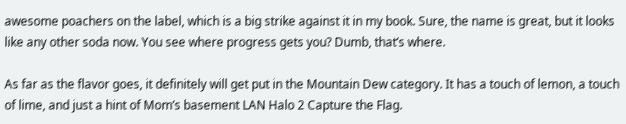awesome poachers on the label, which is a big strike against it in my book. Sure, the name is great, but it looks like any other soda now. You see where progress gets you? Dumb, that’s where.

As far as the flavor goes, it definitely will get put in the Mountain Dew category. It has a touch of lemon, a touch of lime, and just a hint of Mom’s basement LAN Halo 2 Capture the Flag.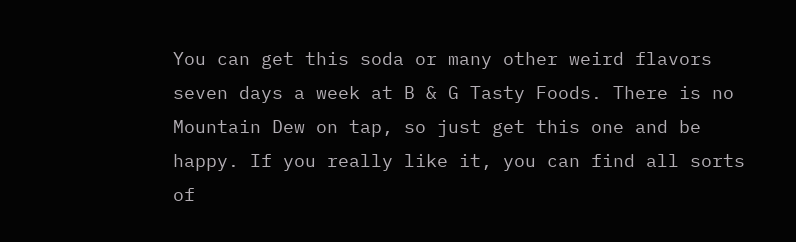You can get this soda or many other weird flavors seven days a week at B & G Tasty Foods. There is no Mountain Dew on tap, so just get this one and be happy. If you really like it, you can find all sorts of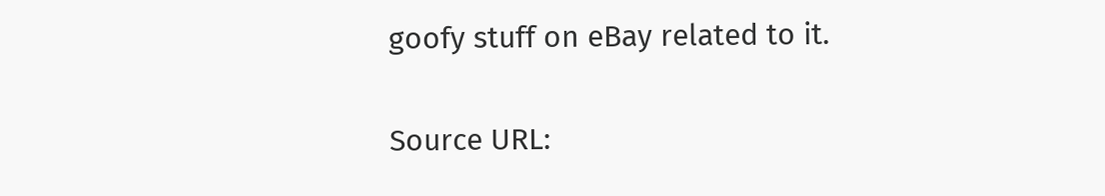goofy stuff on eBay related to it.

Source URL: